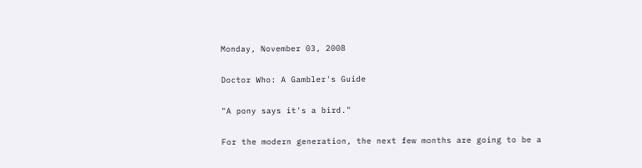Monday, November 03, 2008

Doctor Who: A Gambler's Guide

"A pony says it's a bird."

For the modern generation, the next few months are going to be a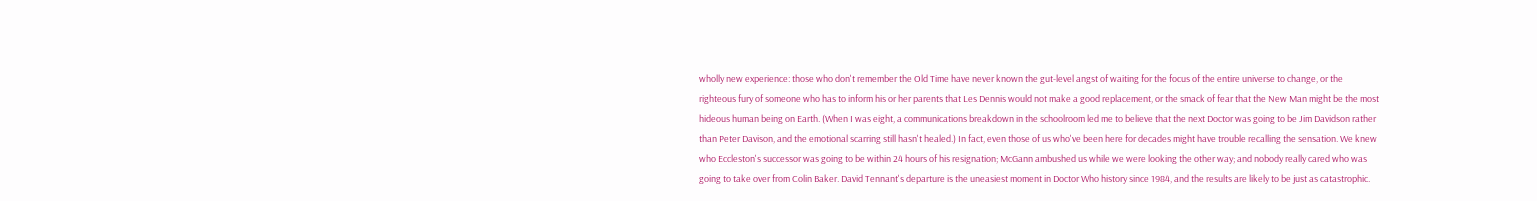wholly new experience: those who don't remember the Old Time have never known the gut-level angst of waiting for the focus of the entire universe to change, or the righteous fury of someone who has to inform his or her parents that Les Dennis would not make a good replacement, or the smack of fear that the New Man might be the most hideous human being on Earth. (When I was eight, a communications breakdown in the schoolroom led me to believe that the next Doctor was going to be Jim Davidson rather than Peter Davison, and the emotional scarring still hasn't healed.) In fact, even those of us who've been here for decades might have trouble recalling the sensation. We knew who Eccleston's successor was going to be within 24 hours of his resignation; McGann ambushed us while we were looking the other way; and nobody really cared who was going to take over from Colin Baker. David Tennant's departure is the uneasiest moment in Doctor Who history since 1984, and the results are likely to be just as catastrophic.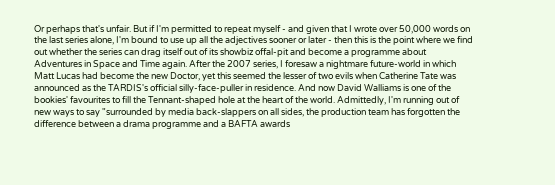Or perhaps that's unfair. But if I'm permitted to repeat myself - and given that I wrote over 50,000 words on the last series alone, I'm bound to use up all the adjectives sooner or later - then this is the point where we find out whether the series can drag itself out of its showbiz offal-pit and become a programme about Adventures in Space and Time again. After the 2007 series, I foresaw a nightmare future-world in which Matt Lucas had become the new Doctor, yet this seemed the lesser of two evils when Catherine Tate was announced as the TARDIS's official silly-face-puller in residence. And now David Walliams is one of the bookies' favourites to fill the Tennant-shaped hole at the heart of the world. Admittedly, I'm running out of new ways to say "surrounded by media back-slappers on all sides, the production team has forgotten the difference between a drama programme and a BAFTA awards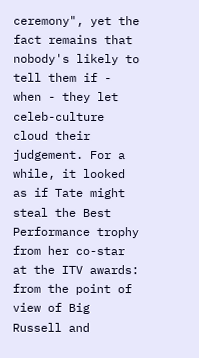ceremony", yet the fact remains that nobody's likely to tell them if - when - they let celeb-culture cloud their judgement. For a while, it looked as if Tate might steal the Best Performance trophy from her co-star at the ITV awards: from the point of view of Big Russell and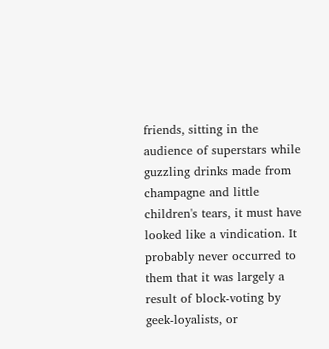friends, sitting in the audience of superstars while guzzling drinks made from champagne and little children's tears, it must have looked like a vindication. It probably never occurred to them that it was largely a result of block-voting by geek-loyalists, or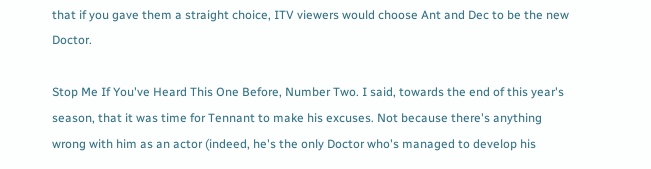that if you gave them a straight choice, ITV viewers would choose Ant and Dec to be the new Doctor.

Stop Me If You've Heard This One Before, Number Two. I said, towards the end of this year's season, that it was time for Tennant to make his excuses. Not because there's anything wrong with him as an actor (indeed, he's the only Doctor who's managed to develop his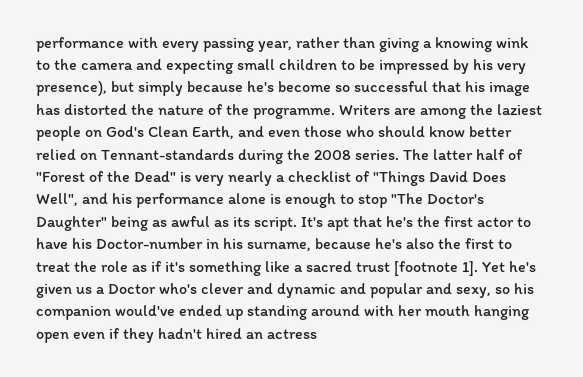performance with every passing year, rather than giving a knowing wink to the camera and expecting small children to be impressed by his very presence), but simply because he's become so successful that his image has distorted the nature of the programme. Writers are among the laziest people on God's Clean Earth, and even those who should know better relied on Tennant-standards during the 2008 series. The latter half of "Forest of the Dead" is very nearly a checklist of "Things David Does Well", and his performance alone is enough to stop "The Doctor's Daughter" being as awful as its script. It's apt that he's the first actor to have his Doctor-number in his surname, because he's also the first to treat the role as if it's something like a sacred trust [footnote 1]. Yet he's given us a Doctor who's clever and dynamic and popular and sexy, so his companion would've ended up standing around with her mouth hanging open even if they hadn't hired an actress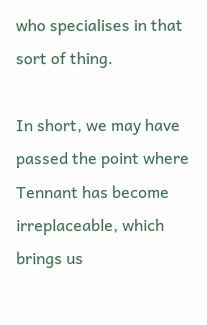who specialises in that sort of thing.

In short, we may have passed the point where Tennant has become irreplaceable, which brings us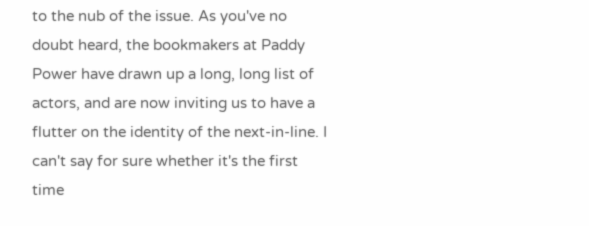to the nub of the issue. As you've no doubt heard, the bookmakers at Paddy Power have drawn up a long, long list of actors, and are now inviting us to have a flutter on the identity of the next-in-line. I can't say for sure whether it's the first time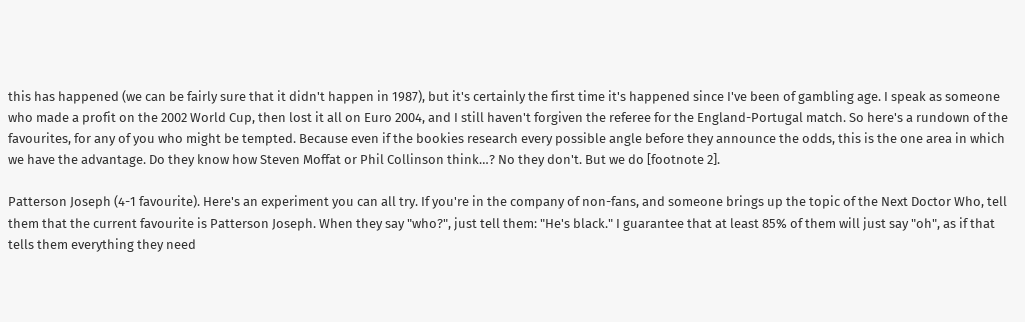this has happened (we can be fairly sure that it didn't happen in 1987), but it's certainly the first time it's happened since I've been of gambling age. I speak as someone who made a profit on the 2002 World Cup, then lost it all on Euro 2004, and I still haven't forgiven the referee for the England-Portugal match. So here's a rundown of the favourites, for any of you who might be tempted. Because even if the bookies research every possible angle before they announce the odds, this is the one area in which we have the advantage. Do they know how Steven Moffat or Phil Collinson think…? No they don't. But we do [footnote 2].

Patterson Joseph (4-1 favourite). Here's an experiment you can all try. If you're in the company of non-fans, and someone brings up the topic of the Next Doctor Who, tell them that the current favourite is Patterson Joseph. When they say "who?", just tell them: "He's black." I guarantee that at least 85% of them will just say "oh", as if that tells them everything they need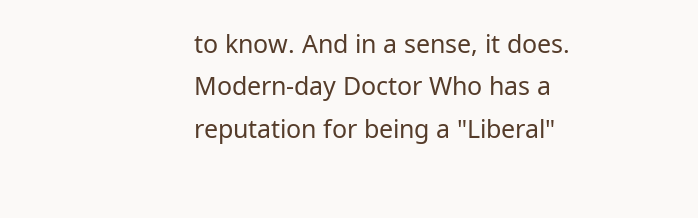to know. And in a sense, it does. Modern-day Doctor Who has a reputation for being a "Liberal"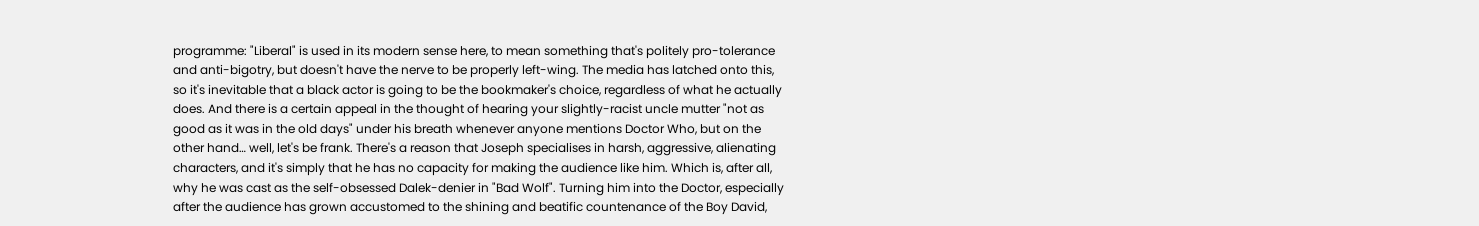programme: "Liberal" is used in its modern sense here, to mean something that's politely pro-tolerance and anti-bigotry, but doesn't have the nerve to be properly left-wing. The media has latched onto this, so it's inevitable that a black actor is going to be the bookmaker's choice, regardless of what he actually does. And there is a certain appeal in the thought of hearing your slightly-racist uncle mutter "not as good as it was in the old days" under his breath whenever anyone mentions Doctor Who, but on the other hand… well, let's be frank. There's a reason that Joseph specialises in harsh, aggressive, alienating characters, and it's simply that he has no capacity for making the audience like him. Which is, after all, why he was cast as the self-obsessed Dalek-denier in "Bad Wolf". Turning him into the Doctor, especially after the audience has grown accustomed to the shining and beatific countenance of the Boy David,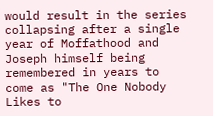would result in the series collapsing after a single year of Moffathood and Joseph himself being remembered in years to come as "The One Nobody Likes to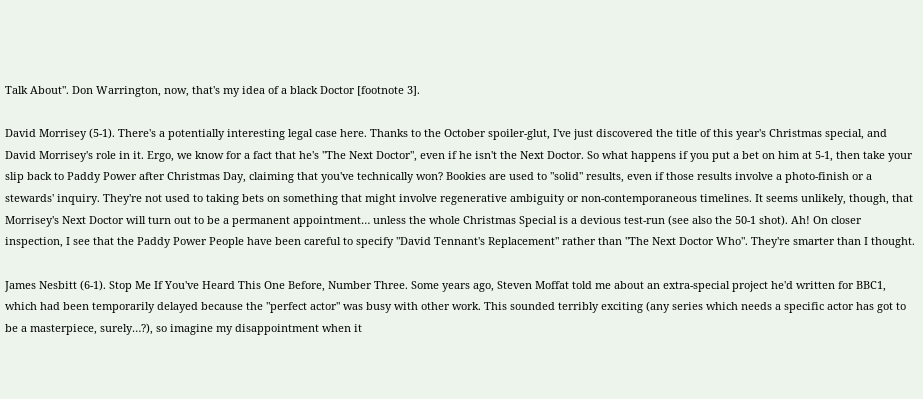Talk About". Don Warrington, now, that's my idea of a black Doctor [footnote 3].

David Morrisey (5-1). There's a potentially interesting legal case here. Thanks to the October spoiler-glut, I've just discovered the title of this year's Christmas special, and David Morrisey's role in it. Ergo, we know for a fact that he's "The Next Doctor", even if he isn't the Next Doctor. So what happens if you put a bet on him at 5-1, then take your slip back to Paddy Power after Christmas Day, claiming that you've technically won? Bookies are used to "solid" results, even if those results involve a photo-finish or a stewards' inquiry. They're not used to taking bets on something that might involve regenerative ambiguity or non-contemporaneous timelines. It seems unlikely, though, that Morrisey's Next Doctor will turn out to be a permanent appointment… unless the whole Christmas Special is a devious test-run (see also the 50-1 shot). Ah! On closer inspection, I see that the Paddy Power People have been careful to specify "David Tennant's Replacement" rather than "The Next Doctor Who". They're smarter than I thought.

James Nesbitt (6-1). Stop Me If You've Heard This One Before, Number Three. Some years ago, Steven Moffat told me about an extra-special project he'd written for BBC1, which had been temporarily delayed because the "perfect actor" was busy with other work. This sounded terribly exciting (any series which needs a specific actor has got to be a masterpiece, surely…?), so imagine my disappointment when it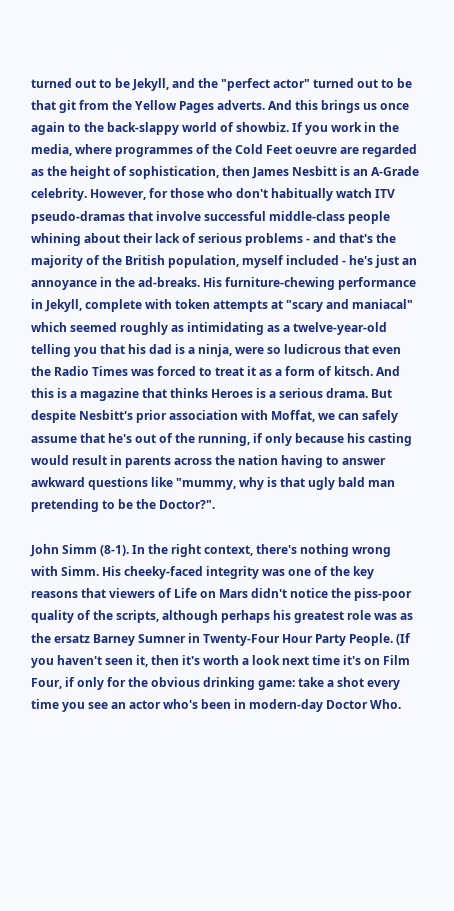turned out to be Jekyll, and the "perfect actor" turned out to be that git from the Yellow Pages adverts. And this brings us once again to the back-slappy world of showbiz. If you work in the media, where programmes of the Cold Feet oeuvre are regarded as the height of sophistication, then James Nesbitt is an A-Grade celebrity. However, for those who don't habitually watch ITV pseudo-dramas that involve successful middle-class people whining about their lack of serious problems - and that's the majority of the British population, myself included - he's just an annoyance in the ad-breaks. His furniture-chewing performance in Jekyll, complete with token attempts at "scary and maniacal" which seemed roughly as intimidating as a twelve-year-old telling you that his dad is a ninja, were so ludicrous that even the Radio Times was forced to treat it as a form of kitsch. And this is a magazine that thinks Heroes is a serious drama. But despite Nesbitt's prior association with Moffat, we can safely assume that he's out of the running, if only because his casting would result in parents across the nation having to answer awkward questions like "mummy, why is that ugly bald man pretending to be the Doctor?".

John Simm (8-1). In the right context, there's nothing wrong with Simm. His cheeky-faced integrity was one of the key reasons that viewers of Life on Mars didn't notice the piss-poor quality of the scripts, although perhaps his greatest role was as the ersatz Barney Sumner in Twenty-Four Hour Party People. (If you haven't seen it, then it's worth a look next time it's on Film Four, if only for the obvious drinking game: take a shot every time you see an actor who's been in modern-day Doctor Who.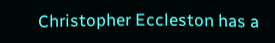Christopher Eccleston has a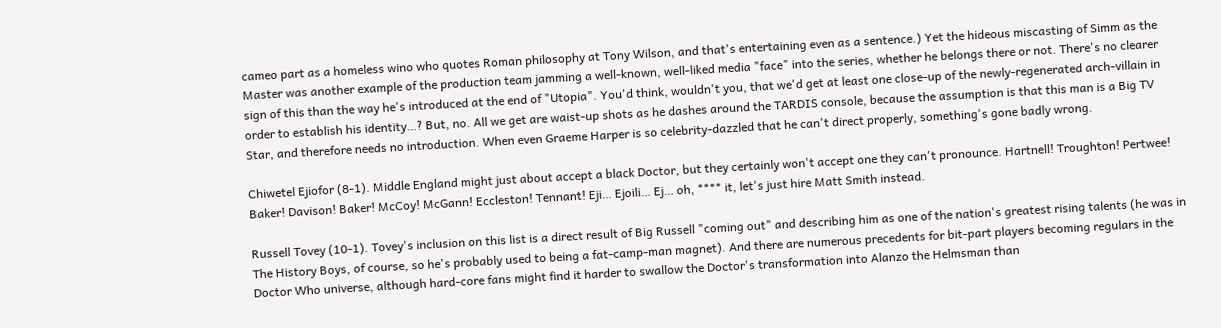cameo part as a homeless wino who quotes Roman philosophy at Tony Wilson, and that's entertaining even as a sentence.) Yet the hideous miscasting of Simm as the Master was another example of the production team jamming a well-known, well-liked media "face" into the series, whether he belongs there or not. There's no clearer sign of this than the way he's introduced at the end of "Utopia". You'd think, wouldn't you, that we'd get at least one close-up of the newly-regenerated arch-villain in order to establish his identity…? But, no. All we get are waist-up shots as he dashes around the TARDIS console, because the assumption is that this man is a Big TV Star, and therefore needs no introduction. When even Graeme Harper is so celebrity-dazzled that he can't direct properly, something's gone badly wrong.

Chiwetel Ejiofor (8-1). Middle England might just about accept a black Doctor, but they certainly won't accept one they can't pronounce. Hartnell! Troughton! Pertwee! Baker! Davison! Baker! McCoy! McGann! Eccleston! Tennant! Eji… Ejoili… Ej… oh, **** it, let's just hire Matt Smith instead.

Russell Tovey (10-1). Tovey's inclusion on this list is a direct result of Big Russell "coming out" and describing him as one of the nation's greatest rising talents (he was in The History Boys, of course, so he's probably used to being a fat-camp-man magnet). And there are numerous precedents for bit-part players becoming regulars in the Doctor Who universe, although hard-core fans might find it harder to swallow the Doctor's transformation into Alanzo the Helmsman than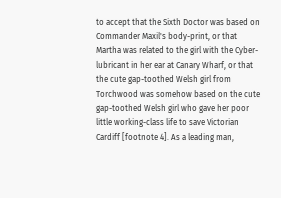to accept that the Sixth Doctor was based on Commander Maxil's body-print, or that Martha was related to the girl with the Cyber-lubricant in her ear at Canary Wharf, or that the cute gap-toothed Welsh girl from Torchwood was somehow based on the cute gap-toothed Welsh girl who gave her poor little working-class life to save Victorian Cardiff [footnote 4]. As a leading man,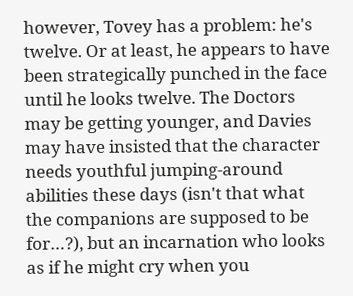however, Tovey has a problem: he's twelve. Or at least, he appears to have been strategically punched in the face until he looks twelve. The Doctors may be getting younger, and Davies may have insisted that the character needs youthful jumping-around abilities these days (isn't that what the companions are supposed to be for…?), but an incarnation who looks as if he might cry when you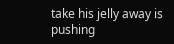take his jelly away is pushing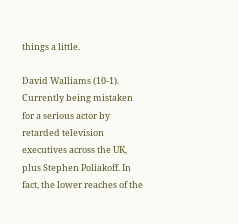things a little.

David Walliams (10-1). Currently being mistaken for a serious actor by retarded television executives across the UK, plus Stephen Poliakoff. In fact, the lower reaches of the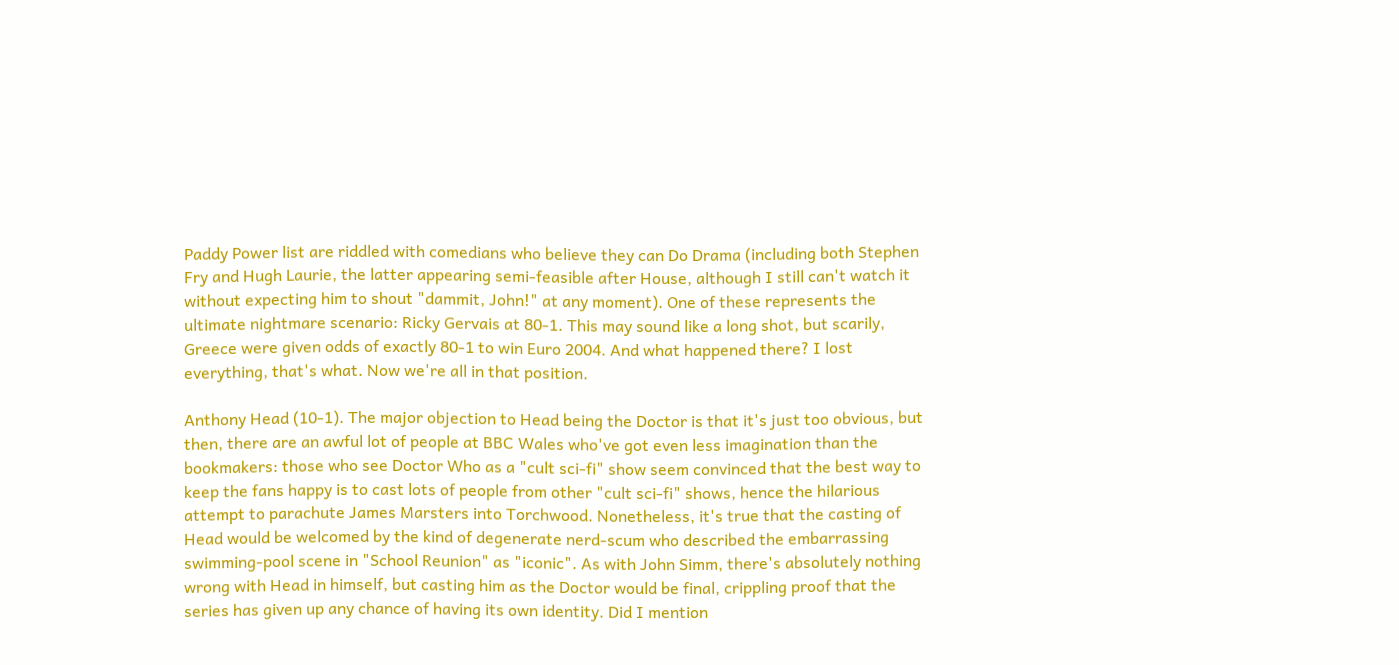Paddy Power list are riddled with comedians who believe they can Do Drama (including both Stephen Fry and Hugh Laurie, the latter appearing semi-feasible after House, although I still can't watch it without expecting him to shout "dammit, John!" at any moment). One of these represents the ultimate nightmare scenario: Ricky Gervais at 80-1. This may sound like a long shot, but scarily, Greece were given odds of exactly 80-1 to win Euro 2004. And what happened there? I lost everything, that's what. Now we're all in that position.

Anthony Head (10-1). The major objection to Head being the Doctor is that it's just too obvious, but then, there are an awful lot of people at BBC Wales who've got even less imagination than the bookmakers: those who see Doctor Who as a "cult sci-fi" show seem convinced that the best way to keep the fans happy is to cast lots of people from other "cult sci-fi" shows, hence the hilarious attempt to parachute James Marsters into Torchwood. Nonetheless, it's true that the casting of Head would be welcomed by the kind of degenerate nerd-scum who described the embarrassing swimming-pool scene in "School Reunion" as "iconic". As with John Simm, there's absolutely nothing wrong with Head in himself, but casting him as the Doctor would be final, crippling proof that the series has given up any chance of having its own identity. Did I mention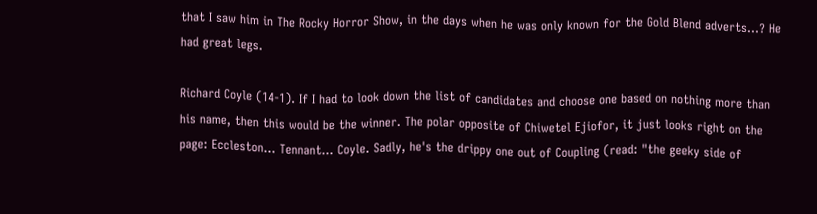that I saw him in The Rocky Horror Show, in the days when he was only known for the Gold Blend adverts…? He had great legs.

Richard Coyle (14-1). If I had to look down the list of candidates and choose one based on nothing more than his name, then this would be the winner. The polar opposite of Chiwetel Ejiofor, it just looks right on the page: Eccleston… Tennant… Coyle. Sadly, he's the drippy one out of Coupling (read: "the geeky side of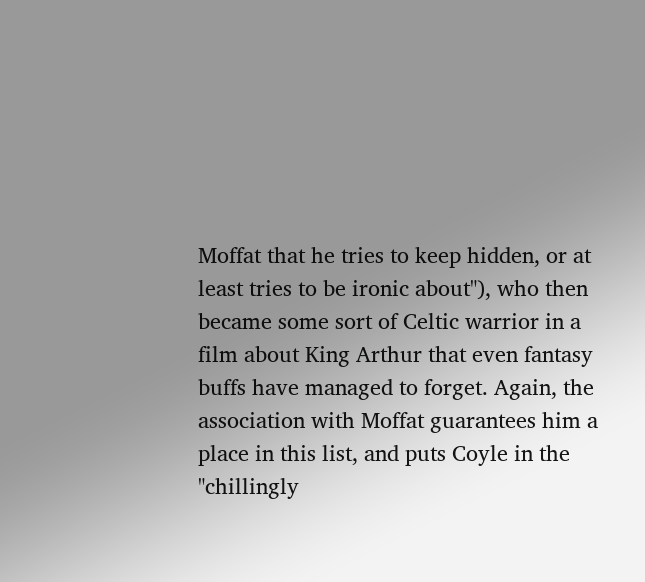Moffat that he tries to keep hidden, or at least tries to be ironic about"), who then became some sort of Celtic warrior in a film about King Arthur that even fantasy buffs have managed to forget. Again, the association with Moffat guarantees him a place in this list, and puts Coyle in the "chillingly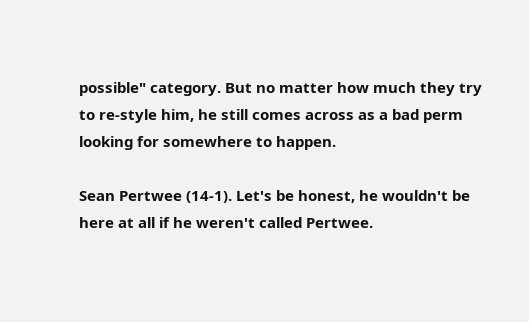possible" category. But no matter how much they try to re-style him, he still comes across as a bad perm looking for somewhere to happen.

Sean Pertwee (14-1). Let's be honest, he wouldn't be here at all if he weren't called Pertwee.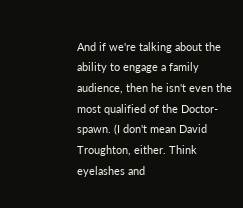And if we're talking about the ability to engage a family audience, then he isn't even the most qualified of the Doctor-spawn. (I don't mean David Troughton, either. Think eyelashes and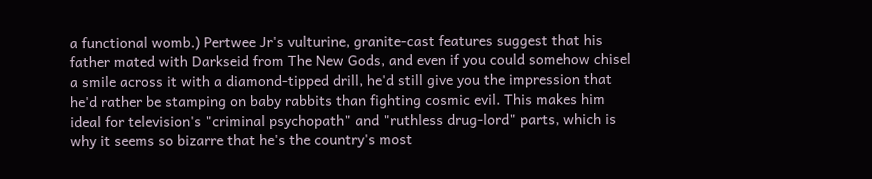a functional womb.) Pertwee Jr's vulturine, granite-cast features suggest that his father mated with Darkseid from The New Gods, and even if you could somehow chisel a smile across it with a diamond-tipped drill, he'd still give you the impression that he'd rather be stamping on baby rabbits than fighting cosmic evil. This makes him ideal for television's "criminal psychopath" and "ruthless drug-lord" parts, which is why it seems so bizarre that he's the country's most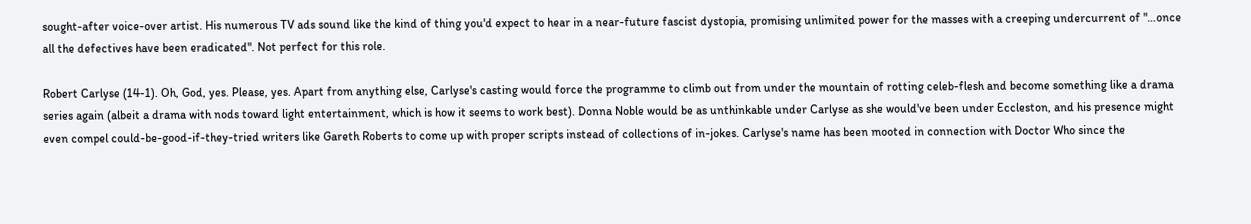sought-after voice-over artist. His numerous TV ads sound like the kind of thing you'd expect to hear in a near-future fascist dystopia, promising unlimited power for the masses with a creeping undercurrent of "…once all the defectives have been eradicated". Not perfect for this role.

Robert Carlyse (14-1). Oh, God, yes. Please, yes. Apart from anything else, Carlyse's casting would force the programme to climb out from under the mountain of rotting celeb-flesh and become something like a drama series again (albeit a drama with nods toward light entertainment, which is how it seems to work best). Donna Noble would be as unthinkable under Carlyse as she would've been under Eccleston, and his presence might even compel could-be-good-if-they-tried writers like Gareth Roberts to come up with proper scripts instead of collections of in-jokes. Carlyse's name has been mooted in connection with Doctor Who since the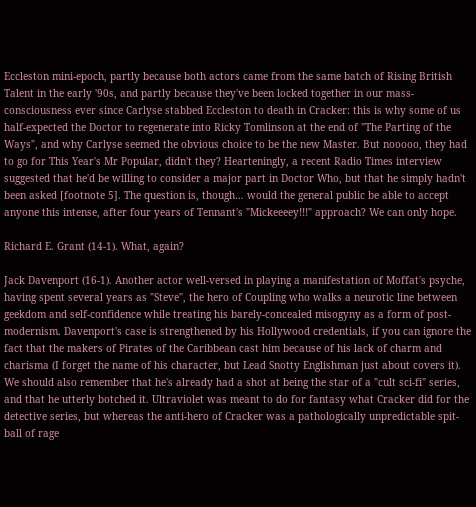Eccleston mini-epoch, partly because both actors came from the same batch of Rising British Talent in the early '90s, and partly because they've been locked together in our mass-consciousness ever since Carlyse stabbed Eccleston to death in Cracker: this is why some of us half-expected the Doctor to regenerate into Ricky Tomlinson at the end of "The Parting of the Ways", and why Carlyse seemed the obvious choice to be the new Master. But nooooo, they had to go for This Year's Mr Popular, didn't they? Hearteningly, a recent Radio Times interview suggested that he'd be willing to consider a major part in Doctor Who, but that he simply hadn't been asked [footnote 5]. The question is, though… would the general public be able to accept anyone this intense, after four years of Tennant's "Mickeeeey!!!" approach? We can only hope.

Richard E. Grant (14-1). What, again?

Jack Davenport (16-1). Another actor well-versed in playing a manifestation of Moffat's psyche, having spent several years as "Steve", the hero of Coupling who walks a neurotic line between geekdom and self-confidence while treating his barely-concealed misogyny as a form of post-modernism. Davenport's case is strengthened by his Hollywood credentials, if you can ignore the fact that the makers of Pirates of the Caribbean cast him because of his lack of charm and charisma (I forget the name of his character, but Lead Snotty Englishman just about covers it). We should also remember that he's already had a shot at being the star of a "cult sci-fi" series, and that he utterly botched it. Ultraviolet was meant to do for fantasy what Cracker did for the detective series, but whereas the anti-hero of Cracker was a pathologically unpredictable spit-ball of rage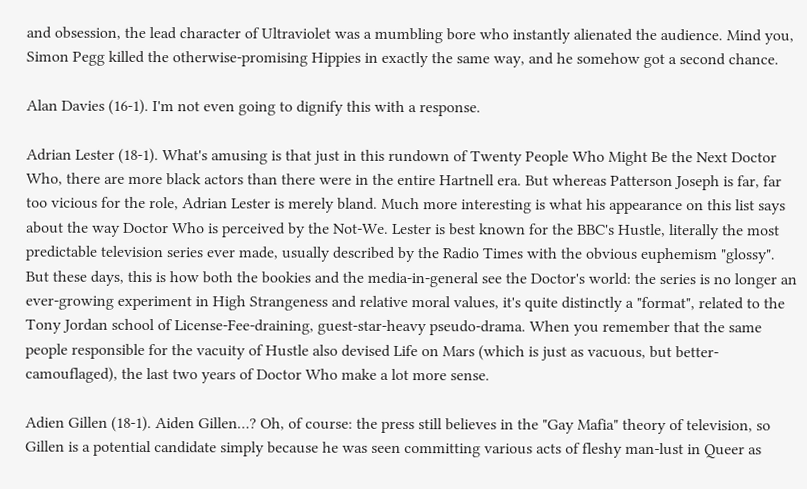and obsession, the lead character of Ultraviolet was a mumbling bore who instantly alienated the audience. Mind you, Simon Pegg killed the otherwise-promising Hippies in exactly the same way, and he somehow got a second chance.

Alan Davies (16-1). I'm not even going to dignify this with a response.

Adrian Lester (18-1). What's amusing is that just in this rundown of Twenty People Who Might Be the Next Doctor Who, there are more black actors than there were in the entire Hartnell era. But whereas Patterson Joseph is far, far too vicious for the role, Adrian Lester is merely bland. Much more interesting is what his appearance on this list says about the way Doctor Who is perceived by the Not-We. Lester is best known for the BBC's Hustle, literally the most predictable television series ever made, usually described by the Radio Times with the obvious euphemism "glossy". But these days, this is how both the bookies and the media-in-general see the Doctor's world: the series is no longer an ever-growing experiment in High Strangeness and relative moral values, it's quite distinctly a "format", related to the Tony Jordan school of License-Fee-draining, guest-star-heavy pseudo-drama. When you remember that the same people responsible for the vacuity of Hustle also devised Life on Mars (which is just as vacuous, but better-camouflaged), the last two years of Doctor Who make a lot more sense.

Adien Gillen (18-1). Aiden Gillen…? Oh, of course: the press still believes in the "Gay Mafia" theory of television, so Gillen is a potential candidate simply because he was seen committing various acts of fleshy man-lust in Queer as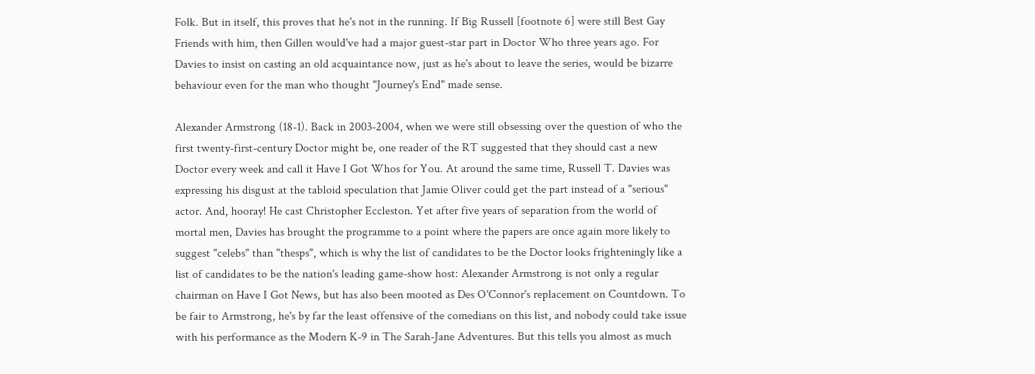Folk. But in itself, this proves that he's not in the running. If Big Russell [footnote 6] were still Best Gay Friends with him, then Gillen would've had a major guest-star part in Doctor Who three years ago. For Davies to insist on casting an old acquaintance now, just as he's about to leave the series, would be bizarre behaviour even for the man who thought "Journey's End" made sense.

Alexander Armstrong (18-1). Back in 2003-2004, when we were still obsessing over the question of who the first twenty-first-century Doctor might be, one reader of the RT suggested that they should cast a new Doctor every week and call it Have I Got Whos for You. At around the same time, Russell T. Davies was expressing his disgust at the tabloid speculation that Jamie Oliver could get the part instead of a "serious" actor. And, hooray! He cast Christopher Eccleston. Yet after five years of separation from the world of mortal men, Davies has brought the programme to a point where the papers are once again more likely to suggest "celebs" than "thesps", which is why the list of candidates to be the Doctor looks frighteningly like a list of candidates to be the nation's leading game-show host: Alexander Armstrong is not only a regular chairman on Have I Got News, but has also been mooted as Des O'Connor's replacement on Countdown. To be fair to Armstrong, he's by far the least offensive of the comedians on this list, and nobody could take issue with his performance as the Modern K-9 in The Sarah-Jane Adventures. But this tells you almost as much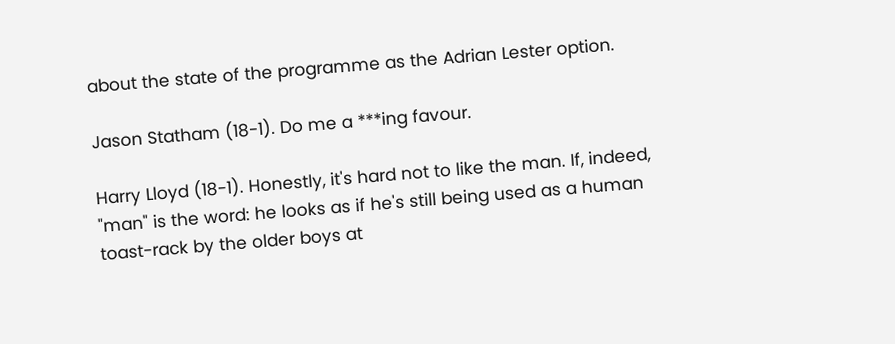about the state of the programme as the Adrian Lester option.

Jason Statham (18-1). Do me a ***ing favour.

Harry Lloyd (18-1). Honestly, it's hard not to like the man. If, indeed, "man" is the word: he looks as if he's still being used as a human toast-rack by the older boys at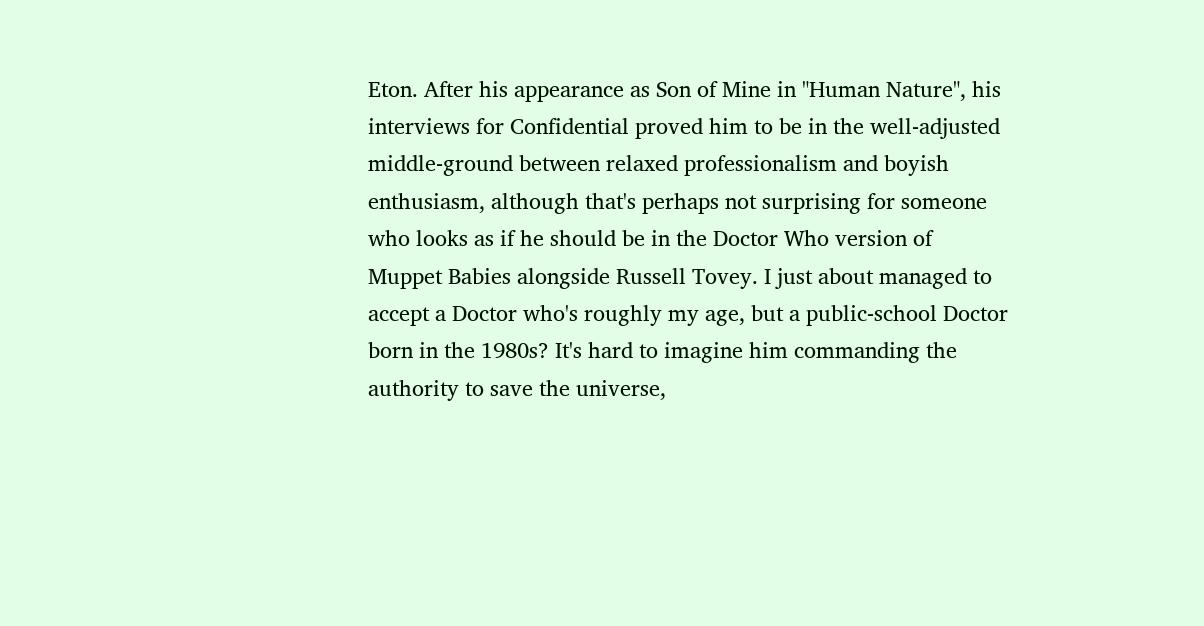Eton. After his appearance as Son of Mine in "Human Nature", his interviews for Confidential proved him to be in the well-adjusted middle-ground between relaxed professionalism and boyish enthusiasm, although that's perhaps not surprising for someone who looks as if he should be in the Doctor Who version of Muppet Babies alongside Russell Tovey. I just about managed to accept a Doctor who's roughly my age, but a public-school Doctor born in the 1980s? It's hard to imagine him commanding the authority to save the universe,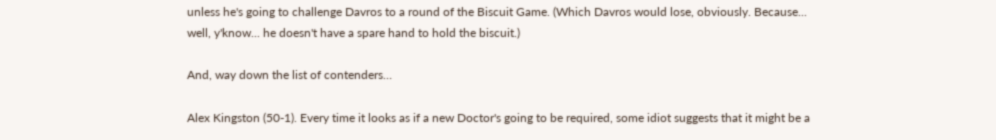unless he's going to challenge Davros to a round of the Biscuit Game. (Which Davros would lose, obviously. Because... well, y'know... he doesn't have a spare hand to hold the biscuit.)

And, way down the list of contenders…

Alex Kingston (50-1). Every time it looks as if a new Doctor's going to be required, some idiot suggests that it might be a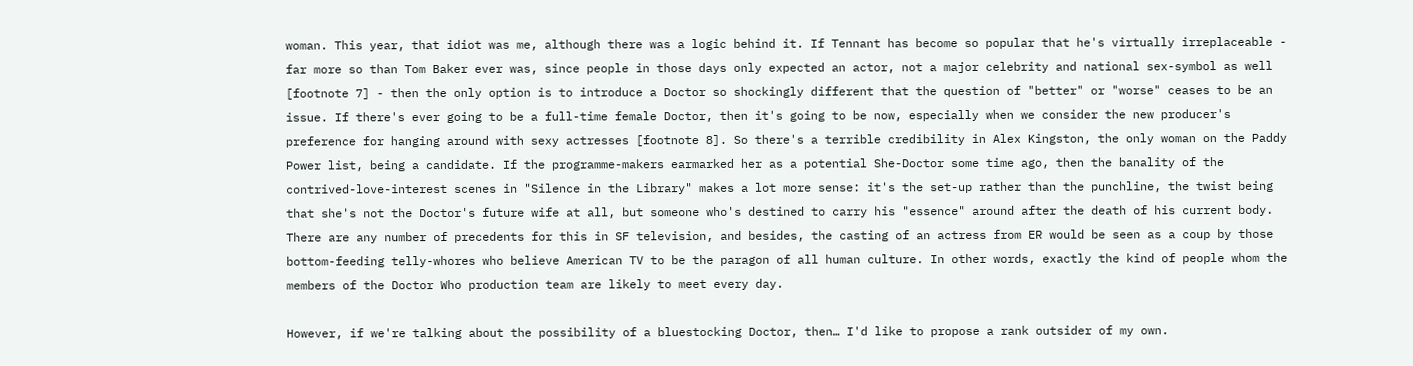woman. This year, that idiot was me, although there was a logic behind it. If Tennant has become so popular that he's virtually irreplaceable - far more so than Tom Baker ever was, since people in those days only expected an actor, not a major celebrity and national sex-symbol as well [footnote 7] - then the only option is to introduce a Doctor so shockingly different that the question of "better" or "worse" ceases to be an issue. If there's ever going to be a full-time female Doctor, then it's going to be now, especially when we consider the new producer's preference for hanging around with sexy actresses [footnote 8]. So there's a terrible credibility in Alex Kingston, the only woman on the Paddy Power list, being a candidate. If the programme-makers earmarked her as a potential She-Doctor some time ago, then the banality of the contrived-love-interest scenes in "Silence in the Library" makes a lot more sense: it's the set-up rather than the punchline, the twist being that she's not the Doctor's future wife at all, but someone who's destined to carry his "essence" around after the death of his current body. There are any number of precedents for this in SF television, and besides, the casting of an actress from ER would be seen as a coup by those bottom-feeding telly-whores who believe American TV to be the paragon of all human culture. In other words, exactly the kind of people whom the members of the Doctor Who production team are likely to meet every day.

However, if we're talking about the possibility of a bluestocking Doctor, then… I'd like to propose a rank outsider of my own.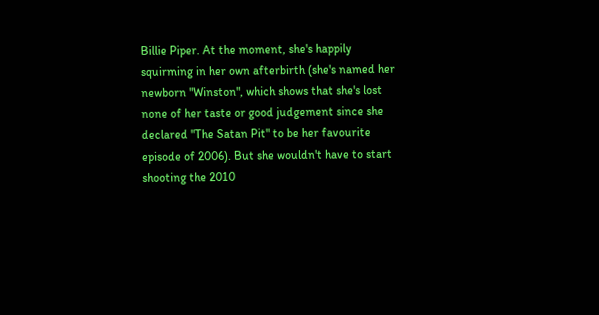Billie Piper. At the moment, she's happily squirming in her own afterbirth (she's named her newborn "Winston", which shows that she's lost none of her taste or good judgement since she declared "The Satan Pit" to be her favourite episode of 2006). But she wouldn't have to start shooting the 2010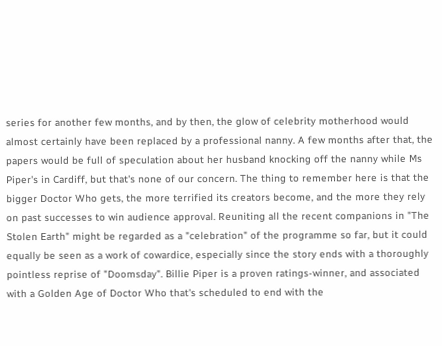series for another few months, and by then, the glow of celebrity motherhood would almost certainly have been replaced by a professional nanny. A few months after that, the papers would be full of speculation about her husband knocking off the nanny while Ms Piper's in Cardiff, but that's none of our concern. The thing to remember here is that the bigger Doctor Who gets, the more terrified its creators become, and the more they rely on past successes to win audience approval. Reuniting all the recent companions in "The Stolen Earth" might be regarded as a "celebration" of the programme so far, but it could equally be seen as a work of cowardice, especially since the story ends with a thoroughly pointless reprise of "Doomsday". Billie Piper is a proven ratings-winner, and associated with a Golden Age of Doctor Who that's scheduled to end with the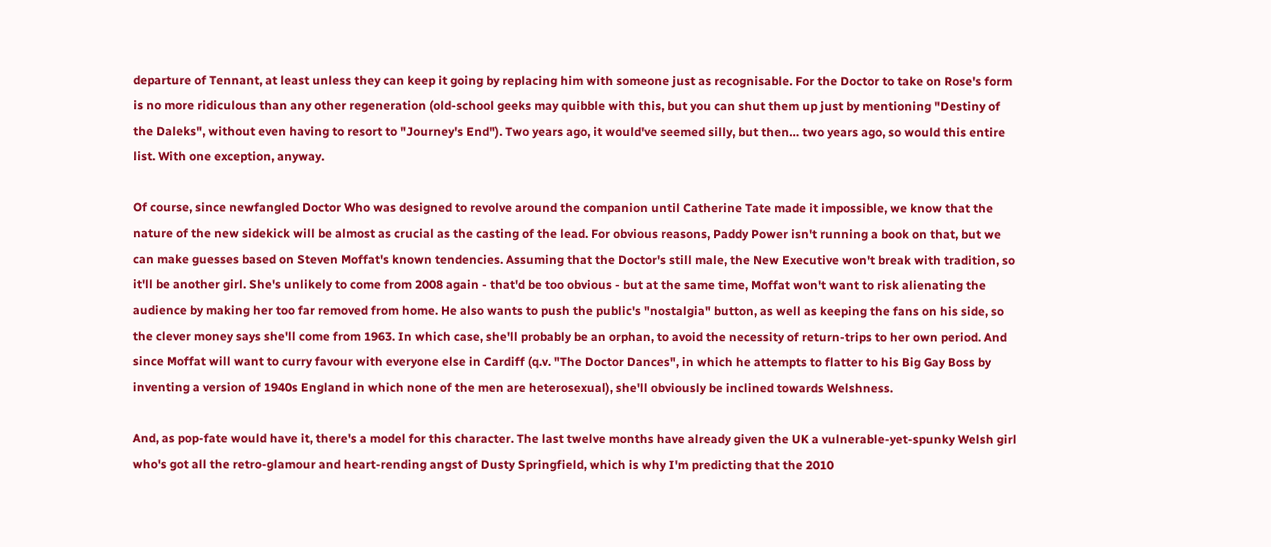departure of Tennant, at least unless they can keep it going by replacing him with someone just as recognisable. For the Doctor to take on Rose's form is no more ridiculous than any other regeneration (old-school geeks may quibble with this, but you can shut them up just by mentioning "Destiny of the Daleks", without even having to resort to "Journey's End"). Two years ago, it would've seemed silly, but then… two years ago, so would this entire list. With one exception, anyway.

Of course, since newfangled Doctor Who was designed to revolve around the companion until Catherine Tate made it impossible, we know that the nature of the new sidekick will be almost as crucial as the casting of the lead. For obvious reasons, Paddy Power isn't running a book on that, but we can make guesses based on Steven Moffat's known tendencies. Assuming that the Doctor's still male, the New Executive won't break with tradition, so it'll be another girl. She's unlikely to come from 2008 again - that'd be too obvious - but at the same time, Moffat won't want to risk alienating the audience by making her too far removed from home. He also wants to push the public's "nostalgia" button, as well as keeping the fans on his side, so the clever money says she'll come from 1963. In which case, she'll probably be an orphan, to avoid the necessity of return-trips to her own period. And since Moffat will want to curry favour with everyone else in Cardiff (q.v. "The Doctor Dances", in which he attempts to flatter to his Big Gay Boss by inventing a version of 1940s England in which none of the men are heterosexual), she'll obviously be inclined towards Welshness.

And, as pop-fate would have it, there's a model for this character. The last twelve months have already given the UK a vulnerable-yet-spunky Welsh girl who's got all the retro-glamour and heart-rending angst of Dusty Springfield, which is why I'm predicting that the 2010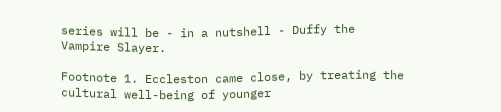series will be - in a nutshell - Duffy the Vampire Slayer.

Footnote 1. Eccleston came close, by treating the cultural well-being of younger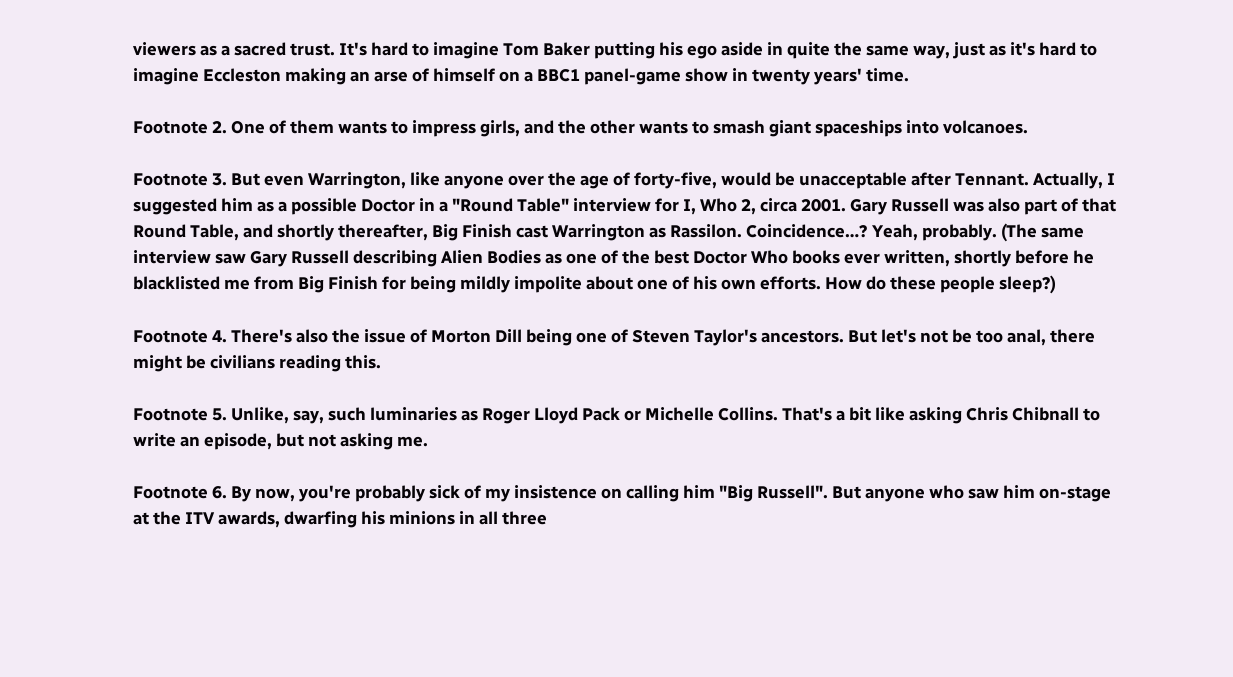viewers as a sacred trust. It's hard to imagine Tom Baker putting his ego aside in quite the same way, just as it's hard to imagine Eccleston making an arse of himself on a BBC1 panel-game show in twenty years' time.

Footnote 2. One of them wants to impress girls, and the other wants to smash giant spaceships into volcanoes.

Footnote 3. But even Warrington, like anyone over the age of forty-five, would be unacceptable after Tennant. Actually, I suggested him as a possible Doctor in a "Round Table" interview for I, Who 2, circa 2001. Gary Russell was also part of that Round Table, and shortly thereafter, Big Finish cast Warrington as Rassilon. Coincidence…? Yeah, probably. (The same interview saw Gary Russell describing Alien Bodies as one of the best Doctor Who books ever written, shortly before he blacklisted me from Big Finish for being mildly impolite about one of his own efforts. How do these people sleep?)

Footnote 4. There's also the issue of Morton Dill being one of Steven Taylor's ancestors. But let's not be too anal, there might be civilians reading this.

Footnote 5. Unlike, say, such luminaries as Roger Lloyd Pack or Michelle Collins. That's a bit like asking Chris Chibnall to write an episode, but not asking me.

Footnote 6. By now, you're probably sick of my insistence on calling him "Big Russell". But anyone who saw him on-stage at the ITV awards, dwarfing his minions in all three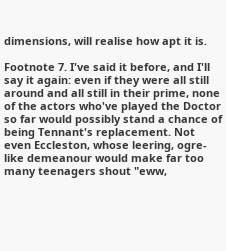dimensions, will realise how apt it is.

Footnote 7. I've said it before, and I'll say it again: even if they were all still around and all still in their prime, none of the actors who've played the Doctor so far would possibly stand a chance of being Tennant's replacement. Not even Eccleston, whose leering, ogre-like demeanour would make far too many teenagers shout "eww,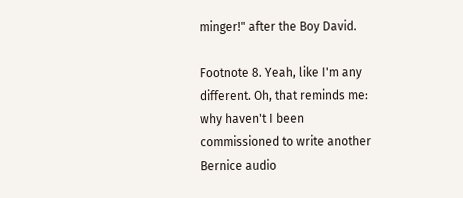minger!" after the Boy David.

Footnote 8. Yeah, like I'm any different. Oh, that reminds me: why haven't I been commissioned to write another Bernice audio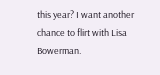this year? I want another chance to flirt with Lisa Bowerman.